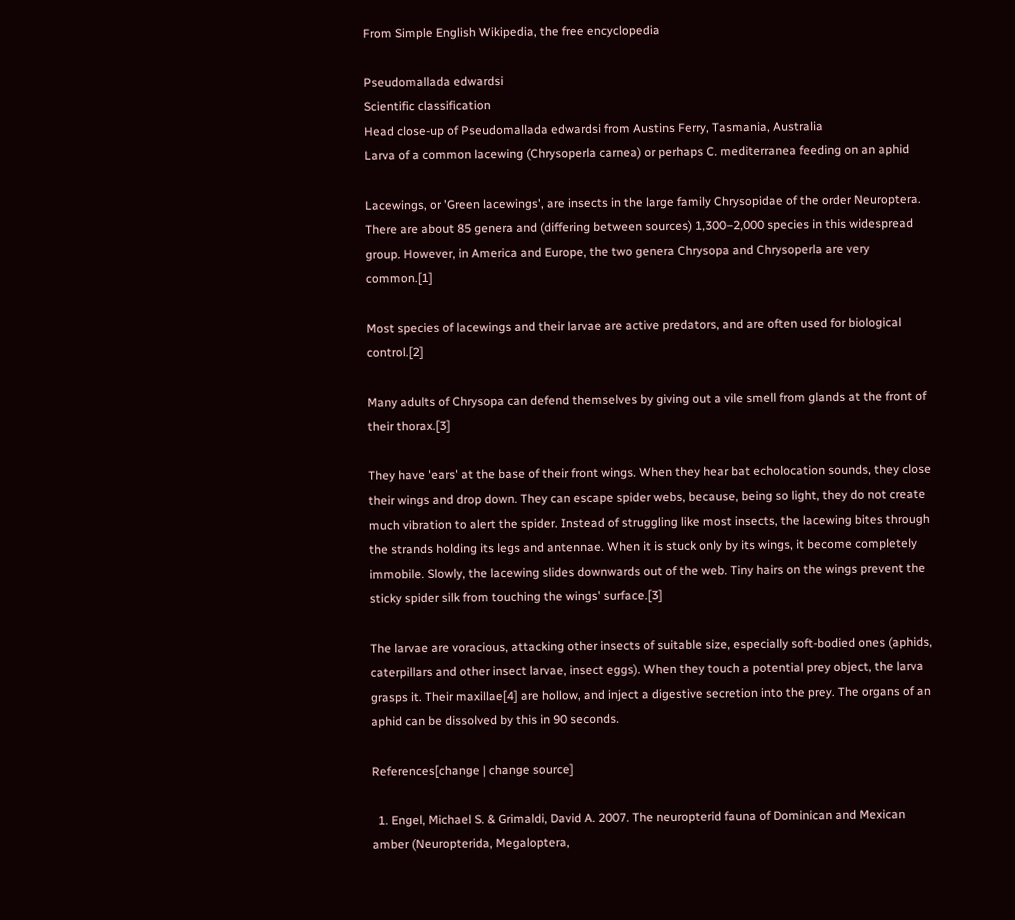From Simple English Wikipedia, the free encyclopedia

Pseudomallada edwardsi
Scientific classification
Head close-up of Pseudomallada edwardsi from Austins Ferry, Tasmania, Australia
Larva of a common lacewing (Chrysoperla carnea) or perhaps C. mediterranea feeding on an aphid

Lacewings, or 'Green lacewings', are insects in the large family Chrysopidae of the order Neuroptera. There are about 85 genera and (differing between sources) 1,300–2,000 species in this widespread group. However, in America and Europe, the two genera Chrysopa and Chrysoperla are very common.[1]

Most species of lacewings and their larvae are active predators, and are often used for biological control.[2]

Many adults of Chrysopa can defend themselves by giving out a vile smell from glands at the front of their thorax.[3]

They have 'ears' at the base of their front wings. When they hear bat echolocation sounds, they close their wings and drop down. They can escape spider webs, because, being so light, they do not create much vibration to alert the spider. Instead of struggling like most insects, the lacewing bites through the strands holding its legs and antennae. When it is stuck only by its wings, it become completely immobile. Slowly, the lacewing slides downwards out of the web. Tiny hairs on the wings prevent the sticky spider silk from touching the wings' surface.[3]

The larvae are voracious, attacking other insects of suitable size, especially soft-bodied ones (aphids, caterpillars and other insect larvae, insect eggs). When they touch a potential prey object, the larva grasps it. Their maxillae[4] are hollow, and inject a digestive secretion into the prey. The organs of an aphid can be dissolved by this in 90 seconds.

References[change | change source]

  1. Engel, Michael S. & Grimaldi, David A. 2007. The neuropterid fauna of Dominican and Mexican amber (Neuropterida, Megaloptera,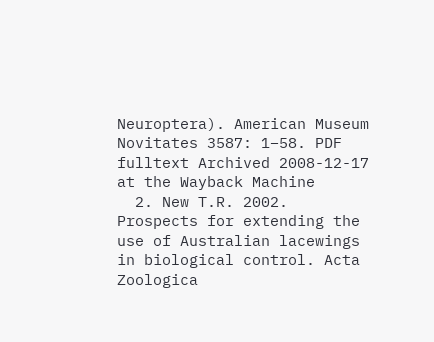Neuroptera). American Museum Novitates 3587: 1–58. PDF fulltext Archived 2008-12-17 at the Wayback Machine
  2. New T.R. 2002. Prospects for extending the use of Australian lacewings in biological control. Acta Zoologica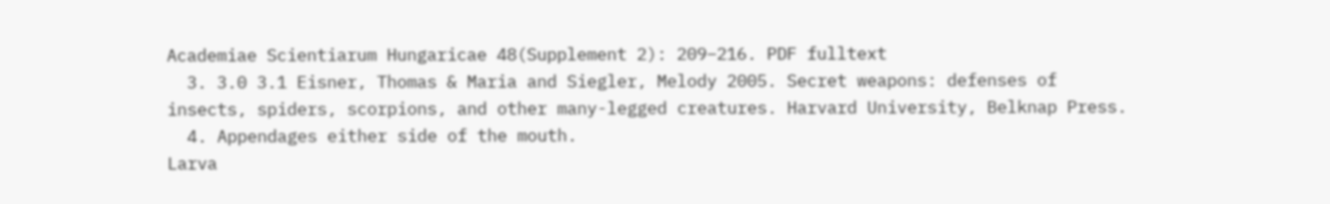Academiae Scientiarum Hungaricae 48(Supplement 2): 209–216. PDF fulltext
  3. 3.0 3.1 Eisner, Thomas & Maria and Siegler, Melody 2005. Secret weapons: defenses of insects, spiders, scorpions, and other many-legged creatures. Harvard University, Belknap Press.
  4. Appendages either side of the mouth.
Larva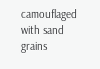camouflaged with sand grains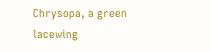Chrysopa, a green lacewing